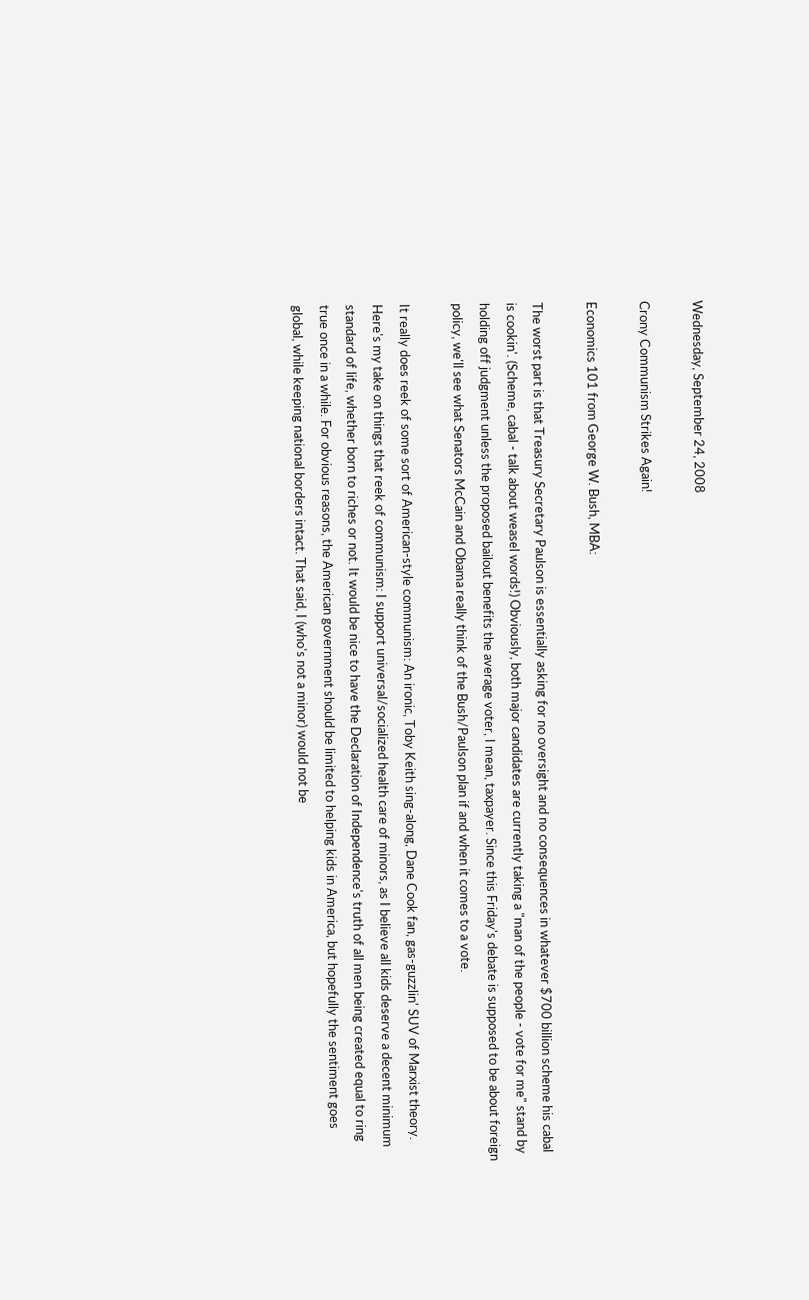Wednesday, September 24, 2008

Crony Communism Strikes Again!

Economics 101 from George W. Bush, MBA:

The worst part is that Treasury Secretary Paulson is essentially asking for no oversight and no consequences in whatever $700 billion scheme his cabal is cookin'. (Scheme, cabal - talk about weasel words!) Obviously, both major candidates are currently taking a "man of the people - vote for me" stand by holding off judgment unless the proposed bailout benefits the average voter, I mean, taxpayer. Since this Friday's debate is supposed to be about foreign policy, we'll see what Senators McCain and Obama really think of the Bush/Paulson plan if and when it comes to a vote.

It really does reek of some sort of American-style communism: An ironic, Toby Keith sing-along, Dane Cook fan, gas-guzzlin' SUV of Marxist theory. Here's my take on things that reek of communism: I support universal/socialized health care of minors, as I believe all kids deserve a decent minimum standard of life, whether born to riches or not. It would be nice to have the Declaration of Independence's truth of all men being created equal to ring true once in a while. For obvious reasons, the American government should be limited to helping kids in America, but hopefully the sentiment goes global, while keeping national borders intact. That said, I (who's not a minor) would not be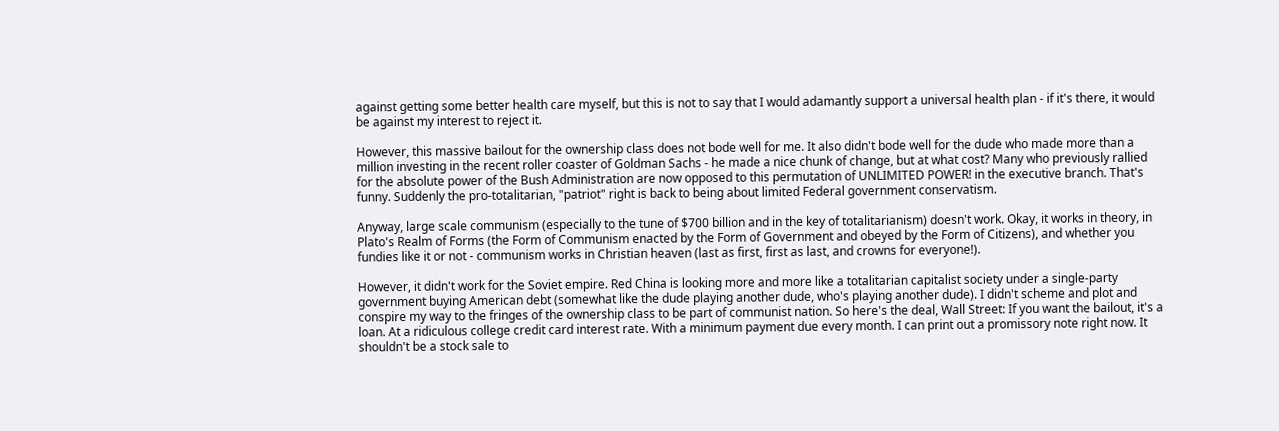against getting some better health care myself, but this is not to say that I would adamantly support a universal health plan - if it's there, it would be against my interest to reject it.

However, this massive bailout for the ownership class does not bode well for me. It also didn't bode well for the dude who made more than a million investing in the recent roller coaster of Goldman Sachs - he made a nice chunk of change, but at what cost? Many who previously rallied for the absolute power of the Bush Administration are now opposed to this permutation of UNLIMITED POWER! in the executive branch. That's funny. Suddenly the pro-totalitarian, "patriot" right is back to being about limited Federal government conservatism.

Anyway, large scale communism (especially to the tune of $700 billion and in the key of totalitarianism) doesn't work. Okay, it works in theory, in Plato's Realm of Forms (the Form of Communism enacted by the Form of Government and obeyed by the Form of Citizens), and whether you fundies like it or not - communism works in Christian heaven (last as first, first as last, and crowns for everyone!).

However, it didn't work for the Soviet empire. Red China is looking more and more like a totalitarian capitalist society under a single-party government buying American debt (somewhat like the dude playing another dude, who's playing another dude). I didn't scheme and plot and conspire my way to the fringes of the ownership class to be part of communist nation. So here's the deal, Wall Street: If you want the bailout, it's a loan. At a ridiculous college credit card interest rate. With a minimum payment due every month. I can print out a promissory note right now. It shouldn't be a stock sale to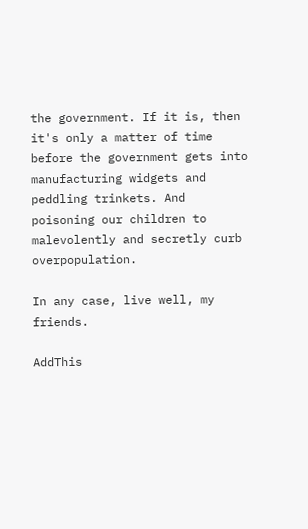the government. If it is, then it's only a matter of time before the government gets into manufacturing widgets and peddling trinkets. And poisoning our children to malevolently and secretly curb overpopulation.

In any case, live well, my friends.

AddThis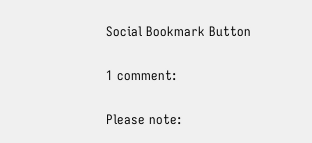Social Bookmark Button

1 comment:

Please note: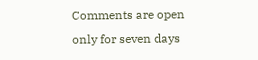Comments are open only for seven days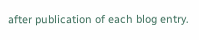after publication of each blog entry.